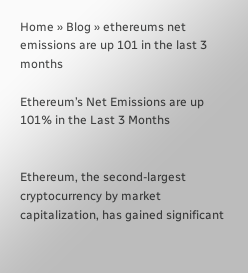Home » Blog » ethereums net emissions are up 101 in the last 3 months

Ethereum’s Net Emissions are up 101% in the Last 3 Months


Ethereum, the second-largest cryptocurrency by market capitalization, has gained significant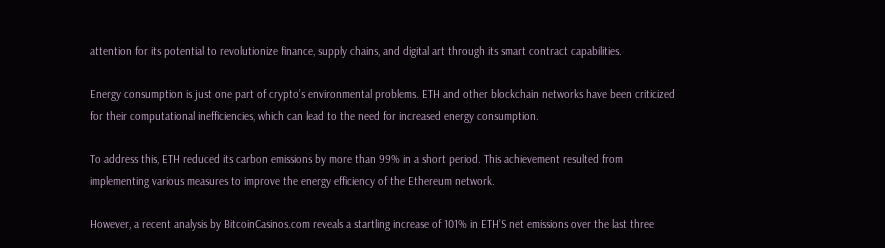attention for its potential to revolutionize finance, supply chains, and digital art through its smart contract capabilities.

Energy consumption is just one part of crypto’s environmental problems. ETH and other blockchain networks have been criticized for their computational inefficiencies, which can lead to the need for increased energy consumption.

To address this, ETH reduced its carbon emissions by more than 99% in a short period. This achievement resulted from implementing various measures to improve the energy efficiency of the Ethereum network.

However, a recent analysis by BitcoinCasinos.com reveals a startling increase of 101% in ETH’S net emissions over the last three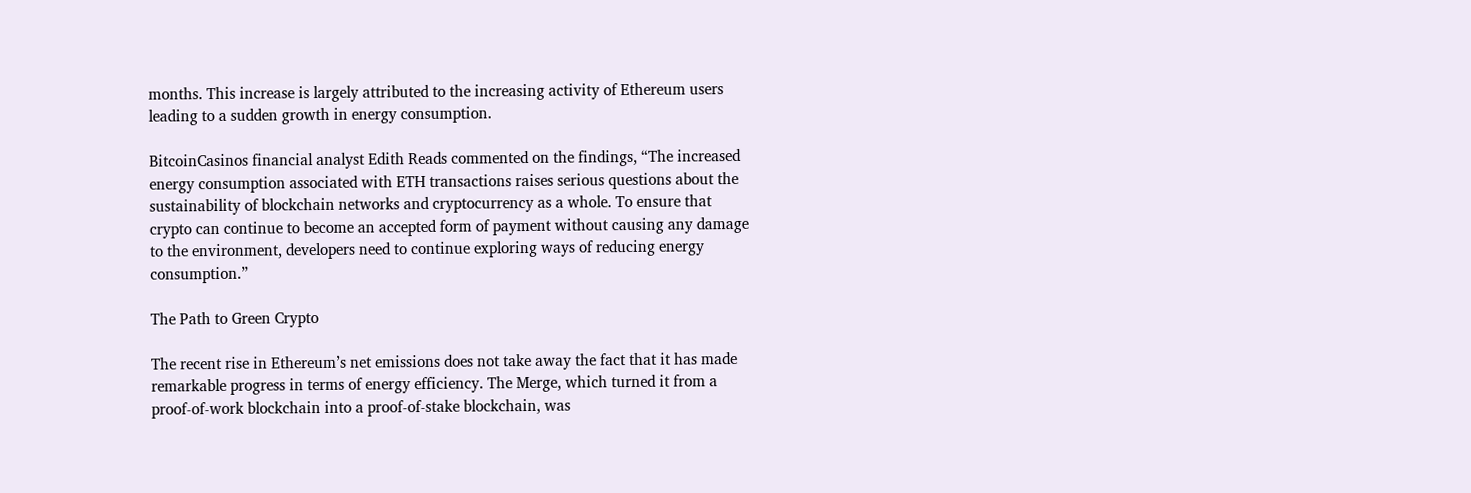months. This increase is largely attributed to the increasing activity of Ethereum users leading to a sudden growth in energy consumption.

BitcoinCasinos financial analyst Edith Reads commented on the findings, “The increased energy consumption associated with ETH transactions raises serious questions about the sustainability of blockchain networks and cryptocurrency as a whole. To ensure that crypto can continue to become an accepted form of payment without causing any damage to the environment, developers need to continue exploring ways of reducing energy consumption.”

The Path to Green Crypto

The recent rise in Ethereum’s net emissions does not take away the fact that it has made remarkable progress in terms of energy efficiency. The Merge, which turned it from a proof-of-work blockchain into a proof-of-stake blockchain, was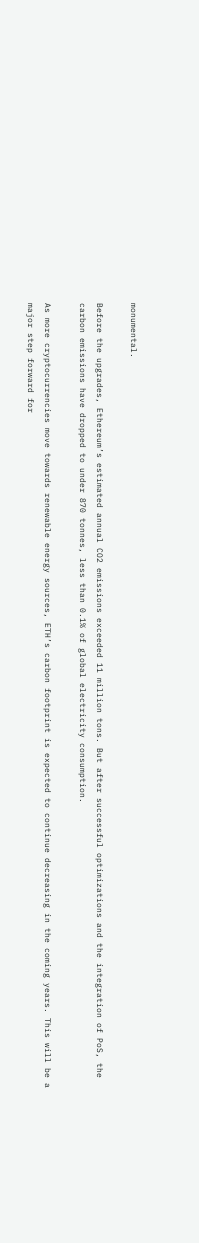monumental.

Before the upgrades, Ethereum’s estimated annual CO2 emissions exceeded 11 million tons. But after successful optimizations and the integration of PoS, the carbon emissions have dropped to under 870 tonnes, less than 0.1% of global electricity consumption.

As more cryptocurrencies move towards renewable energy sources, ETH’s carbon footprint is expected to continue decreasing in the coming years. This will be a major step forward for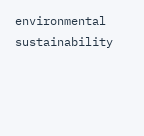environmental sustainability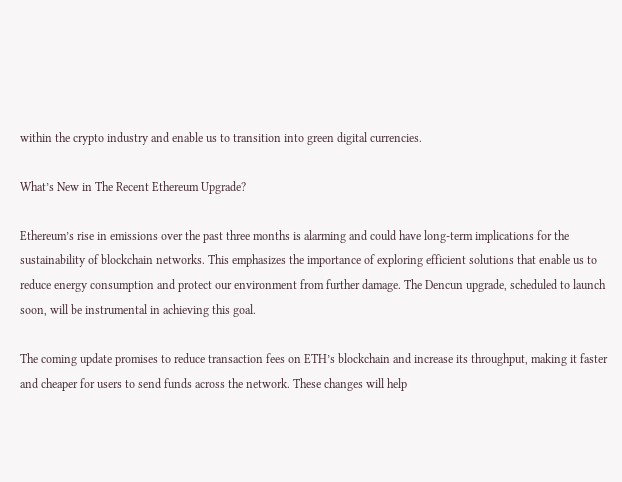within the crypto industry and enable us to transition into green digital currencies.

What’s New in The Recent Ethereum Upgrade?

Ethereum’s rise in emissions over the past three months is alarming and could have long-term implications for the sustainability of blockchain networks. This emphasizes the importance of exploring efficient solutions that enable us to reduce energy consumption and protect our environment from further damage. The Dencun upgrade, scheduled to launch soon, will be instrumental in achieving this goal.

The coming update promises to reduce transaction fees on ETH’s blockchain and increase its throughput, making it faster and cheaper for users to send funds across the network. These changes will help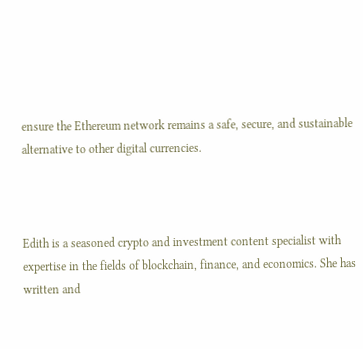ensure the Ethereum network remains a safe, secure, and sustainable alternative to other digital currencies.



Edith is a seasoned crypto and investment content specialist with expertise in the fields of blockchain, finance, and economics. She has written and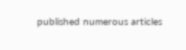published numerous articles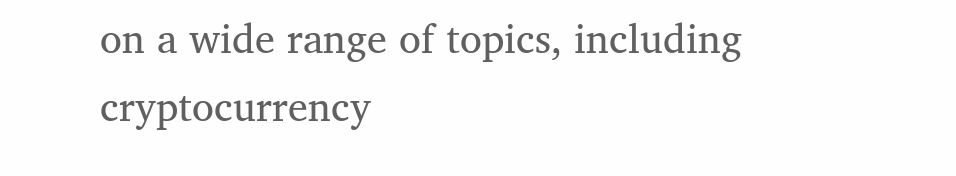on a wide range of topics, including cryptocurrency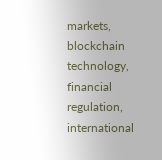markets, blockchain technology, financial regulation, international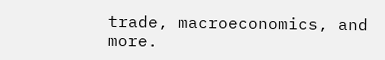trade, macroeconomics, and more.